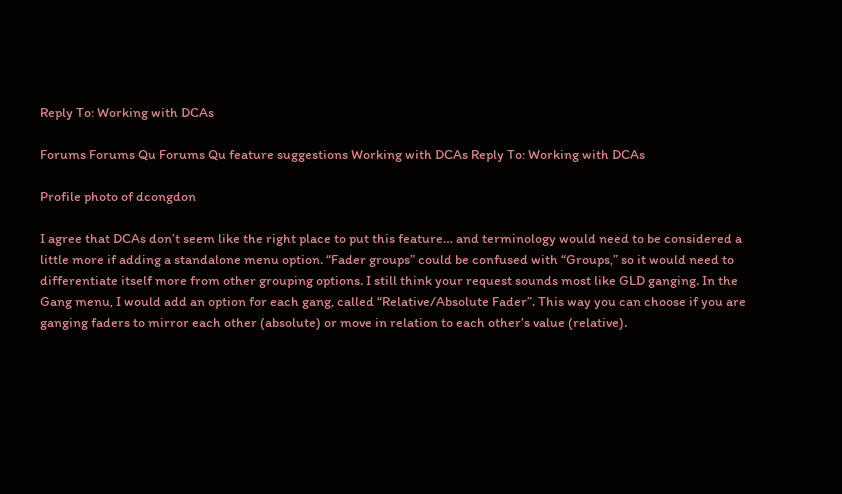Reply To: Working with DCAs

Forums Forums Qu Forums Qu feature suggestions Working with DCAs Reply To: Working with DCAs

Profile photo of dcongdon

I agree that DCAs don’t seem like the right place to put this feature… and terminology would need to be considered a little more if adding a standalone menu option. “Fader groups” could be confused with “Groups,” so it would need to differentiate itself more from other grouping options. I still think your request sounds most like GLD ganging. In the Gang menu, I would add an option for each gang, called “Relative/Absolute Fader”. This way you can choose if you are ganging faders to mirror each other (absolute) or move in relation to each other’s value (relative).